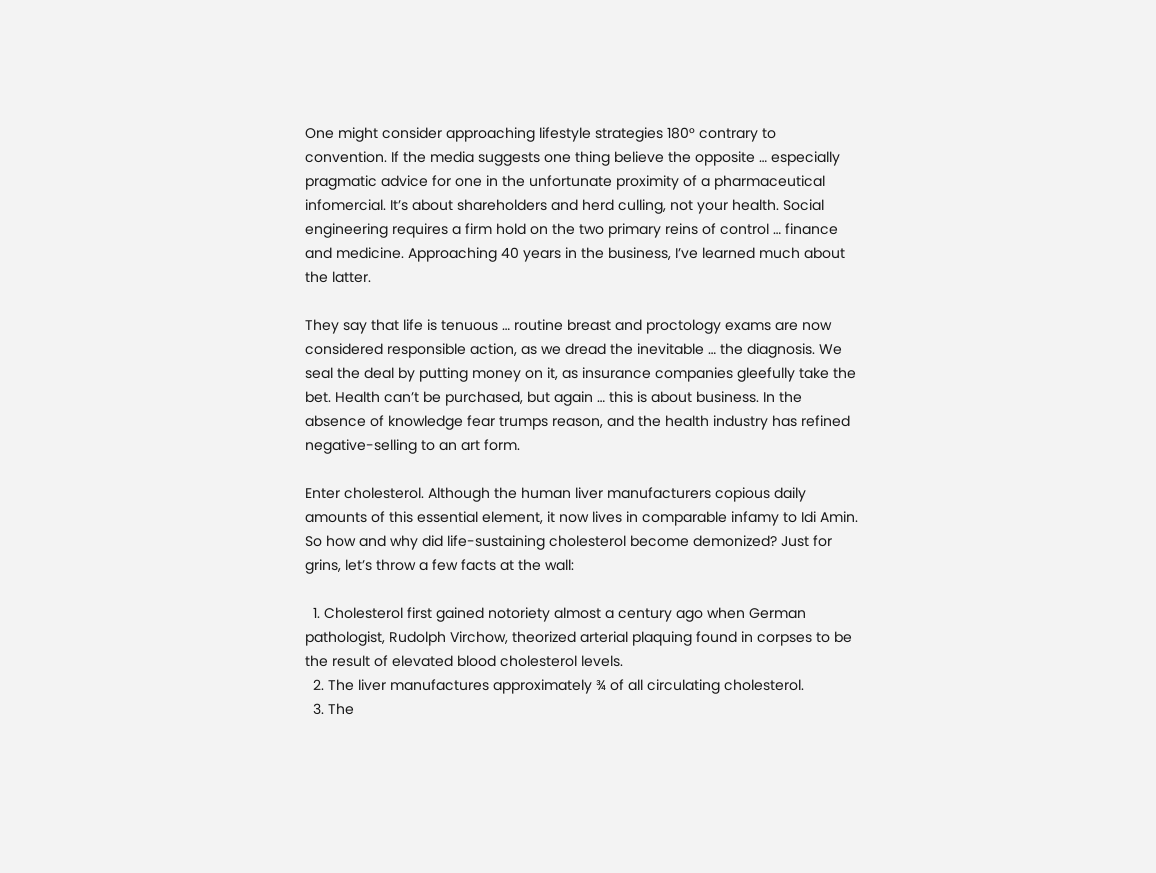One might consider approaching lifestyle strategies 180° contrary to convention. If the media suggests one thing believe the opposite … especially pragmatic advice for one in the unfortunate proximity of a pharmaceutical infomercial. It’s about shareholders and herd culling, not your health. Social engineering requires a firm hold on the two primary reins of control … finance and medicine. Approaching 40 years in the business, I’ve learned much about the latter.

They say that life is tenuous … routine breast and proctology exams are now considered responsible action, as we dread the inevitable … the diagnosis. We seal the deal by putting money on it, as insurance companies gleefully take the bet. Health can’t be purchased, but again … this is about business. In the absence of knowledge fear trumps reason, and the health industry has refined negative-selling to an art form.

Enter cholesterol. Although the human liver manufacturers copious daily amounts of this essential element, it now lives in comparable infamy to Idi Amin. So how and why did life-sustaining cholesterol become demonized? Just for grins, let’s throw a few facts at the wall:

  1. Cholesterol first gained notoriety almost a century ago when German pathologist, Rudolph Virchow, theorized arterial plaquing found in corpses to be the result of elevated blood cholesterol levels.
  2. The liver manufactures approximately ¾ of all circulating cholesterol.
  3. The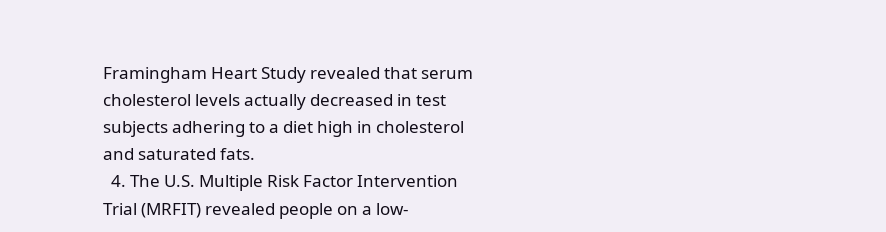Framingham Heart Study revealed that serum cholesterol levels actually decreased in test subjects adhering to a diet high in cholesterol and saturated fats.
  4. The U.S. Multiple Risk Factor Intervention Trial (MRFIT) revealed people on a low-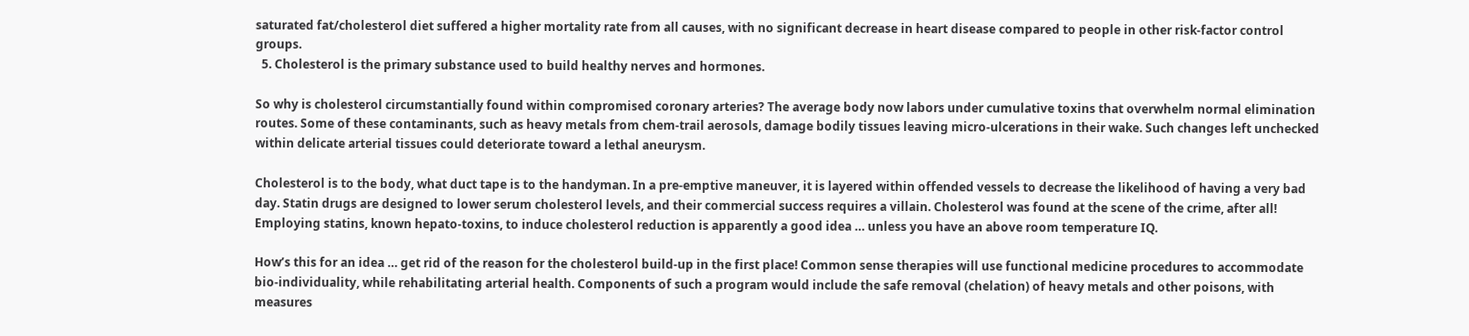saturated fat/cholesterol diet suffered a higher mortality rate from all causes, with no significant decrease in heart disease compared to people in other risk-factor control groups.
  5. Cholesterol is the primary substance used to build healthy nerves and hormones.

So why is cholesterol circumstantially found within compromised coronary arteries? The average body now labors under cumulative toxins that overwhelm normal elimination routes. Some of these contaminants, such as heavy metals from chem-trail aerosols, damage bodily tissues leaving micro-ulcerations in their wake. Such changes left unchecked within delicate arterial tissues could deteriorate toward a lethal aneurysm.

Cholesterol is to the body, what duct tape is to the handyman. In a pre-emptive maneuver, it is layered within offended vessels to decrease the likelihood of having a very bad day. Statin drugs are designed to lower serum cholesterol levels, and their commercial success requires a villain. Cholesterol was found at the scene of the crime, after all! Employing statins, known hepato-toxins, to induce cholesterol reduction is apparently a good idea … unless you have an above room temperature IQ.

How’s this for an idea … get rid of the reason for the cholesterol build-up in the first place! Common sense therapies will use functional medicine procedures to accommodate bio-individuality, while rehabilitating arterial health. Components of such a program would include the safe removal (chelation) of heavy metals and other poisons, with measures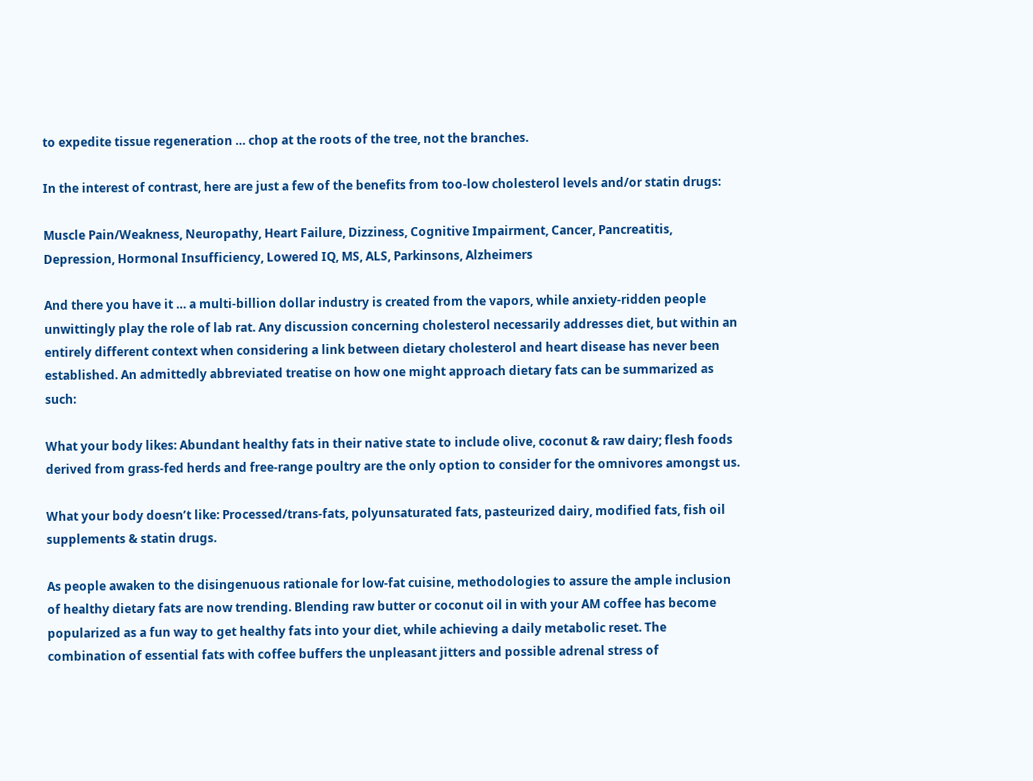to expedite tissue regeneration … chop at the roots of the tree, not the branches.

In the interest of contrast, here are just a few of the benefits from too-low cholesterol levels and/or statin drugs:

Muscle Pain/Weakness, Neuropathy, Heart Failure, Dizziness, Cognitive Impairment, Cancer, Pancreatitis, Depression, Hormonal Insufficiency, Lowered IQ, MS, ALS, Parkinsons, Alzheimers

And there you have it … a multi-billion dollar industry is created from the vapors, while anxiety-ridden people unwittingly play the role of lab rat. Any discussion concerning cholesterol necessarily addresses diet, but within an entirely different context when considering a link between dietary cholesterol and heart disease has never been established. An admittedly abbreviated treatise on how one might approach dietary fats can be summarized as such:

What your body likes: Abundant healthy fats in their native state to include olive, coconut & raw dairy; flesh foods derived from grass-fed herds and free-range poultry are the only option to consider for the omnivores amongst us.

What your body doesn’t like: Processed/trans-fats, polyunsaturated fats, pasteurized dairy, modified fats, fish oil supplements & statin drugs.

As people awaken to the disingenuous rationale for low-fat cuisine, methodologies to assure the ample inclusion of healthy dietary fats are now trending. Blending raw butter or coconut oil in with your AM coffee has become popularized as a fun way to get healthy fats into your diet, while achieving a daily metabolic reset. The combination of essential fats with coffee buffers the unpleasant jitters and possible adrenal stress of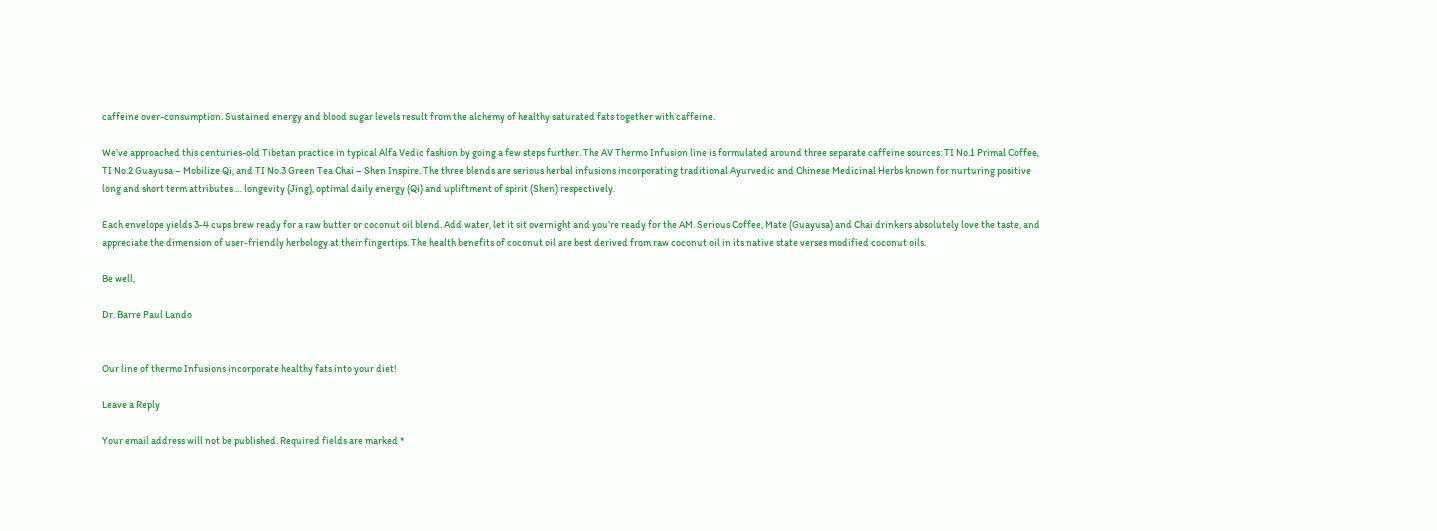caffeine over-consumption. Sustained energy and blood sugar levels result from the alchemy of healthy saturated fats together with caffeine.

We’ve approached this centuries-old Tibetan practice in typical Alfa Vedic fashion by going a few steps further. The AV Thermo Infusion line is formulated around three separate caffeine sources: TI No.1 Primal Coffee, TI No.2 Guayusa – Mobilize Qi, and TI No.3 Green Tea Chai – Shen Inspire. The three blends are serious herbal infusions incorporating traditional Ayurvedic and Chinese Medicinal Herbs known for nurturing positive long and short term attributes … longevity (Jing), optimal daily energy (Qi) and upliftment of spirit (Shen) respectively.

Each envelope yields 3-4 cups brew ready for a raw butter or coconut oil blend. Add water, let it sit overnight and you’re ready for the AM. Serious Coffee, Mate (Guayusa) and Chai drinkers absolutely love the taste, and appreciate the dimension of user-friendly herbology at their fingertips. The health benefits of coconut oil are best derived from raw coconut oil in its native state verses modified coconut oils.

Be well,

Dr. Barre Paul Lando


Our line of thermo Infusions incorporate healthy fats into your diet!

Leave a Reply

Your email address will not be published. Required fields are marked *